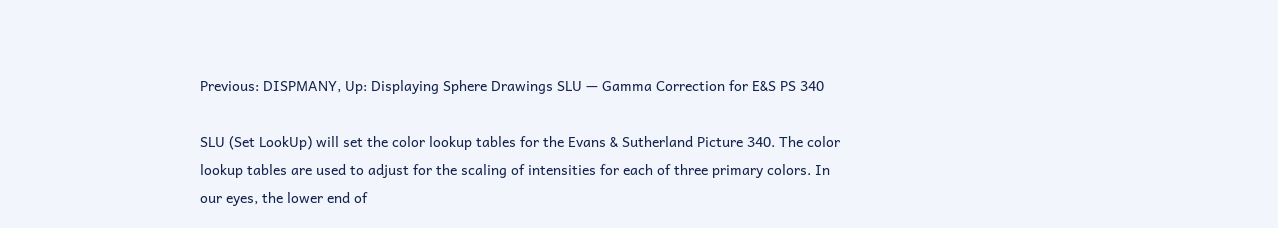Previous: DISPMANY, Up: Displaying Sphere Drawings SLU — Gamma Correction for E&S PS 340

SLU (Set LookUp) will set the color lookup tables for the Evans & Sutherland Picture 340. The color lookup tables are used to adjust for the scaling of intensities for each of three primary colors. In our eyes, the lower end of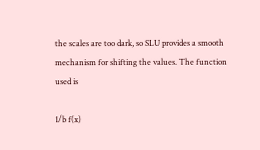the scales are too dark, so SLU provides a smooth mechanism for shifting the values. The function used is

1/b f(x)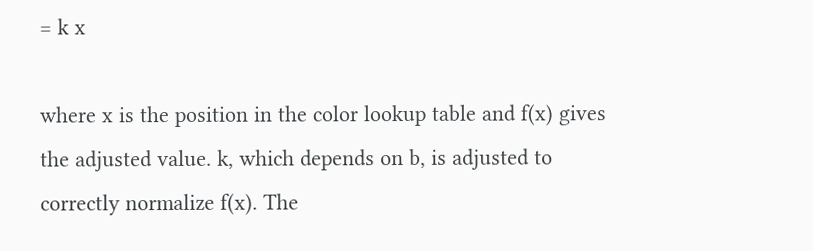= k x

where x is the position in the color lookup table and f(x) gives the adjusted value. k, which depends on b, is adjusted to correctly normalize f(x). The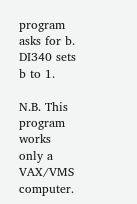program asks for b. DI340 sets b to 1.

N.B. This program works only a VAX/VMS computer.